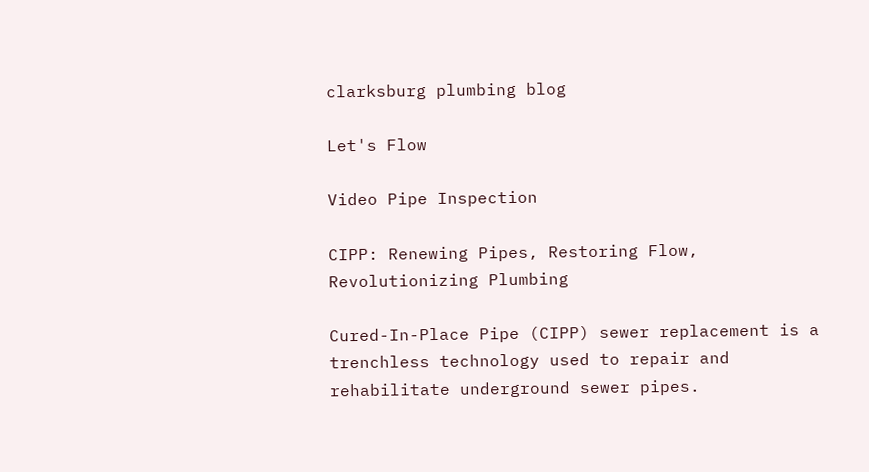clarksburg plumbing blog

Let's Flow

Video Pipe Inspection

CIPP: Renewing Pipes, Restoring Flow, Revolutionizing Plumbing

Cured-In-Place Pipe (CIPP) sewer replacement is a trenchless technology used to repair and rehabilitate underground sewer pipes.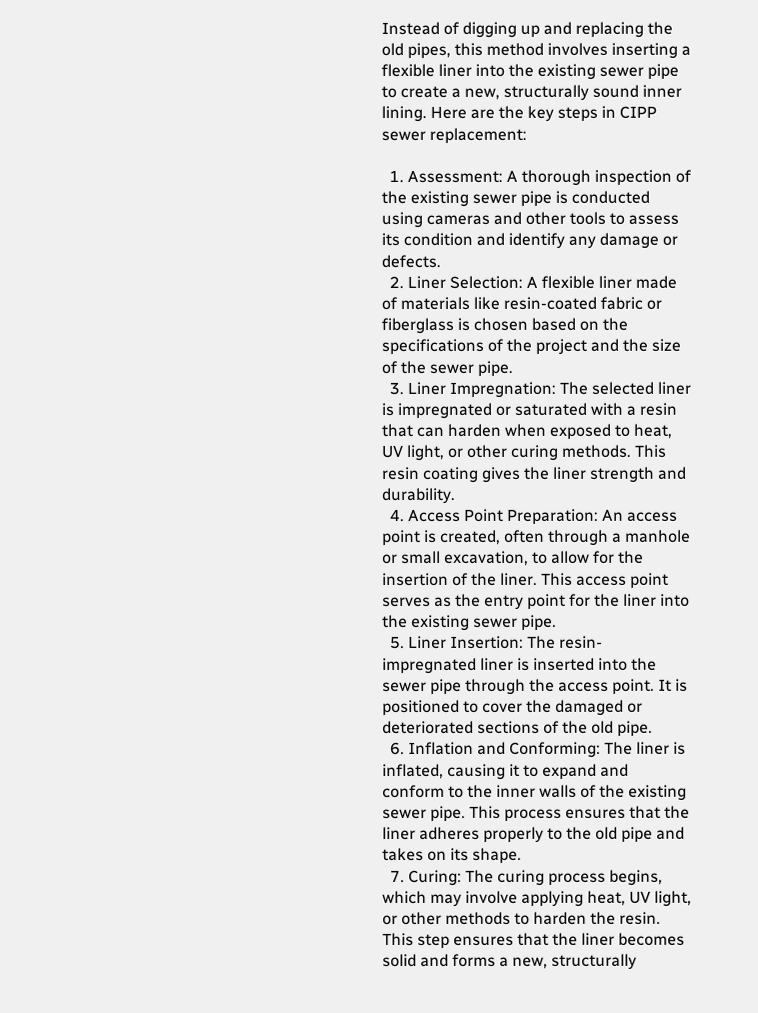Instead of digging up and replacing the old pipes, this method involves inserting a flexible liner into the existing sewer pipe to create a new, structurally sound inner lining. Here are the key steps in CIPP sewer replacement:

  1. Assessment: A thorough inspection of the existing sewer pipe is conducted using cameras and other tools to assess its condition and identify any damage or defects.
  2. Liner Selection: A flexible liner made of materials like resin-coated fabric or fiberglass is chosen based on the specifications of the project and the size of the sewer pipe.
  3. Liner Impregnation: The selected liner is impregnated or saturated with a resin that can harden when exposed to heat, UV light, or other curing methods. This resin coating gives the liner strength and durability.
  4. Access Point Preparation: An access point is created, often through a manhole or small excavation, to allow for the insertion of the liner. This access point serves as the entry point for the liner into the existing sewer pipe.
  5. Liner Insertion: The resin-impregnated liner is inserted into the sewer pipe through the access point. It is positioned to cover the damaged or deteriorated sections of the old pipe.
  6. Inflation and Conforming: The liner is inflated, causing it to expand and conform to the inner walls of the existing sewer pipe. This process ensures that the liner adheres properly to the old pipe and takes on its shape.
  7. Curing: The curing process begins, which may involve applying heat, UV light, or other methods to harden the resin. This step ensures that the liner becomes solid and forms a new, structurally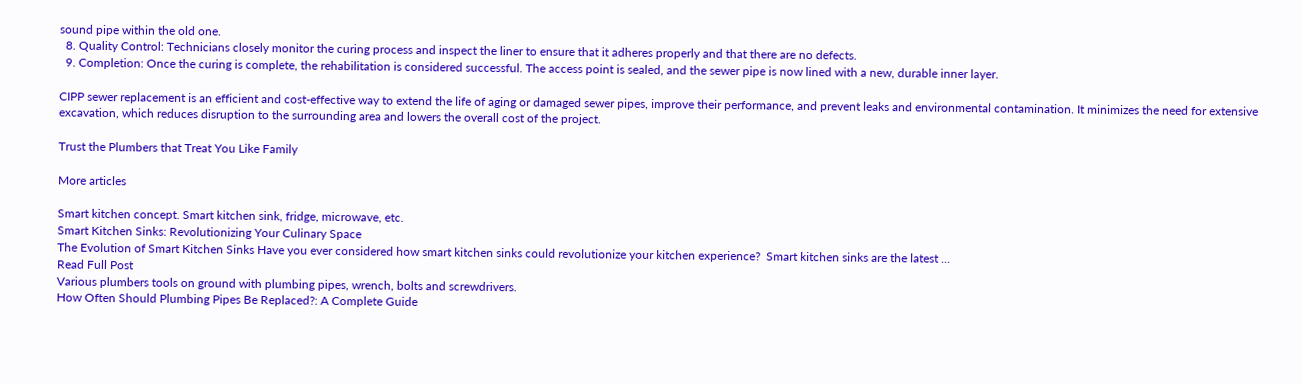sound pipe within the old one.
  8. Quality Control: Technicians closely monitor the curing process and inspect the liner to ensure that it adheres properly and that there are no defects.
  9. Completion: Once the curing is complete, the rehabilitation is considered successful. The access point is sealed, and the sewer pipe is now lined with a new, durable inner layer.

CIPP sewer replacement is an efficient and cost-effective way to extend the life of aging or damaged sewer pipes, improve their performance, and prevent leaks and environmental contamination. It minimizes the need for extensive excavation, which reduces disruption to the surrounding area and lowers the overall cost of the project.

Trust the Plumbers that Treat You Like Family

More articles

Smart kitchen concept. Smart kitchen sink, fridge, microwave, etc.
Smart Kitchen Sinks: Revolutionizing Your Culinary Space
The Evolution of Smart Kitchen Sinks Have you ever considered how smart kitchen sinks could revolutionize your kitchen experience?  Smart kitchen sinks are the latest ...
Read Full Post
Various plumbers tools on ground with plumbing pipes, wrench, bolts and screwdrivers.
How Often Should Plumbing Pipes Be Replaced?: A Complete Guide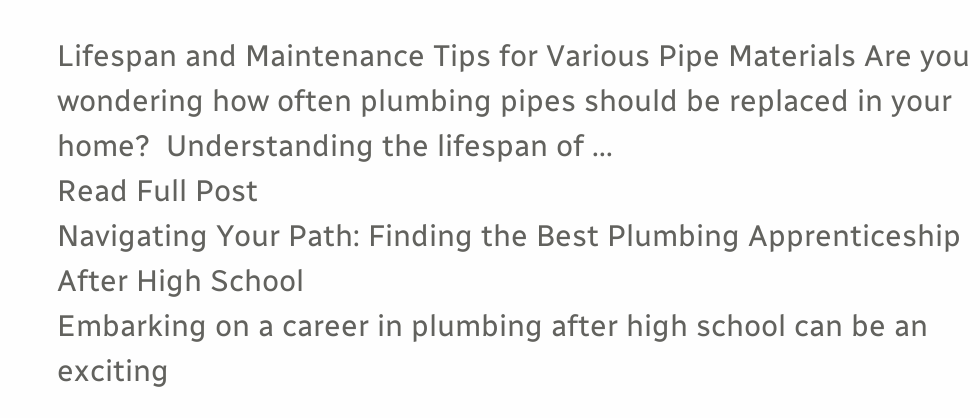Lifespan and Maintenance Tips for Various Pipe Materials Are you wondering how often plumbing pipes should be replaced in your home?  Understanding the lifespan of ...
Read Full Post
Navigating Your Path: Finding the Best Plumbing Apprenticeship After High School
Embarking on a career in plumbing after high school can be an exciting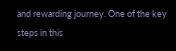and rewarding journey. One of the key steps in this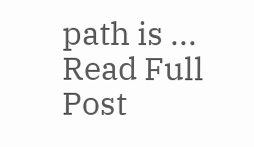path is ...
Read Full Post